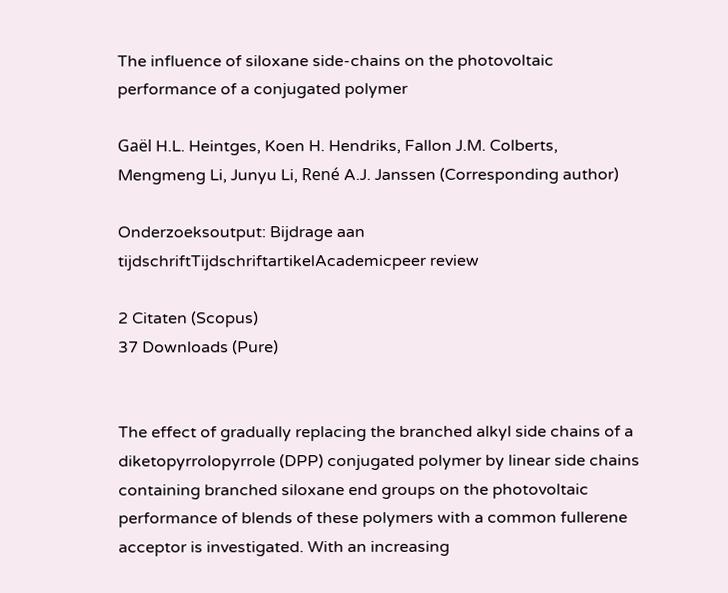The influence of siloxane side-chains on the photovoltaic performance of a conjugated polymer

Gaël H.L. Heintges, Koen H. Hendriks, Fallon J.M. Colberts, Mengmeng Li, Junyu Li, René A.J. Janssen (Corresponding author)

Onderzoeksoutput: Bijdrage aan tijdschriftTijdschriftartikelAcademicpeer review

2 Citaten (Scopus)
37 Downloads (Pure)


The effect of gradually replacing the branched alkyl side chains of a diketopyrrolopyrrole (DPP) conjugated polymer by linear side chains containing branched siloxane end groups on the photovoltaic performance of blends of these polymers with a common fullerene acceptor is investigated. With an increasing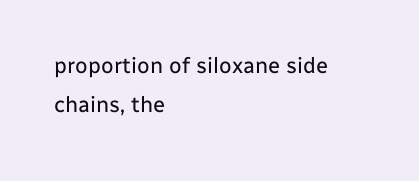proportion of siloxane side chains, the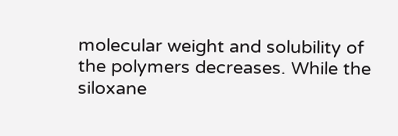molecular weight and solubility of the polymers decreases. While the siloxane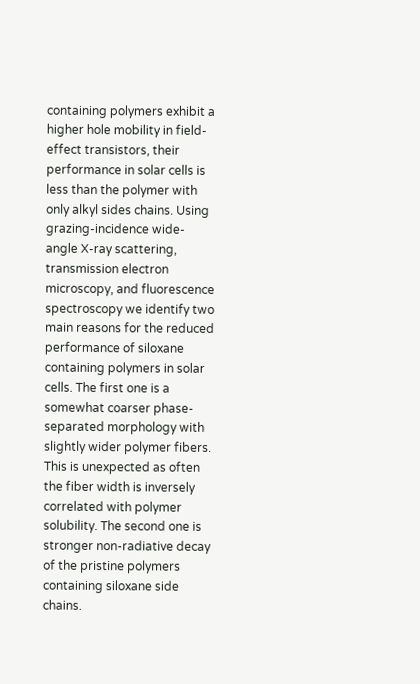containing polymers exhibit a higher hole mobility in field-effect transistors, their performance in solar cells is less than the polymer with only alkyl sides chains. Using grazing-incidence wide-angle X-ray scattering, transmission electron microscopy, and fluorescence spectroscopy we identify two main reasons for the reduced performance of siloxane containing polymers in solar cells. The first one is a somewhat coarser phase-separated morphology with slightly wider polymer fibers. This is unexpected as often the fiber width is inversely correlated with polymer solubility. The second one is stronger non-radiative decay of the pristine polymers containing siloxane side chains.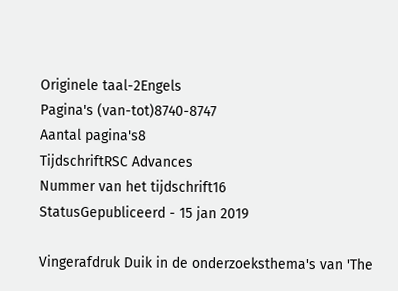Originele taal-2Engels
Pagina's (van-tot)8740-8747
Aantal pagina's8
TijdschriftRSC Advances
Nummer van het tijdschrift16
StatusGepubliceerd - 15 jan 2019

Vingerafdruk Duik in de onderzoeksthema's van 'The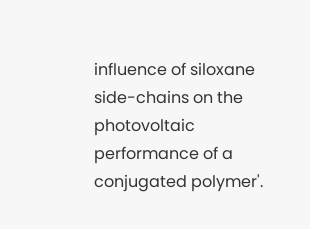influence of siloxane side-chains on the photovoltaic performance of a conjugated polymer'.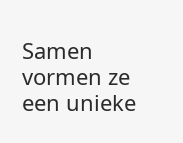Samen vormen ze een unieke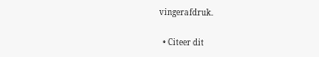vingerafdruk.

  • Citeer dit